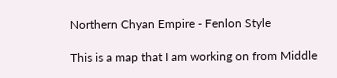Northern Chyan Empire - Fenlon Style

This is a map that I am working on from Middle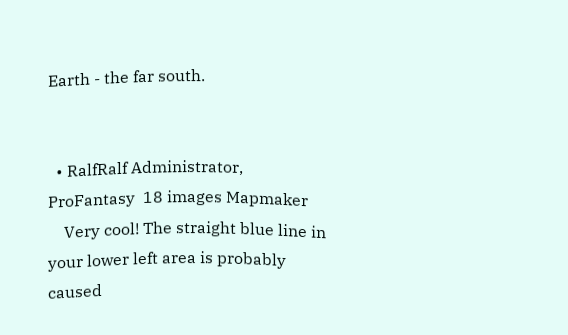Earth - the far south.


  • RalfRalf Administrator, ProFantasy  18 images Mapmaker
    Very cool! The straight blue line in your lower left area is probably caused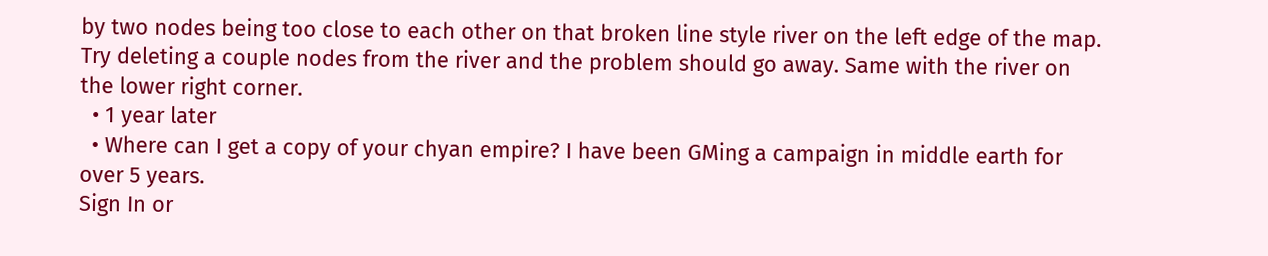by two nodes being too close to each other on that broken line style river on the left edge of the map. Try deleting a couple nodes from the river and the problem should go away. Same with the river on the lower right corner.
  • 1 year later
  • Where can I get a copy of your chyan empire? I have been GMing a campaign in middle earth for over 5 years.
Sign In or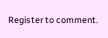Register to comment.